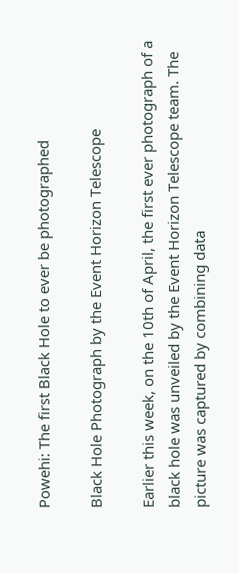Powehi: The first Black Hole to ever be photographed

Black Hole Photograph by the Event Horizon Telescope

Earlier this week, on the 10th of April, the first ever photograph of a black hole was unveiled by the Event Horizon Telescope team. The picture was captured by combining data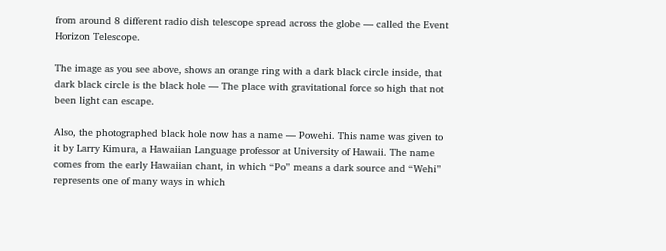from around 8 different radio dish telescope spread across the globe — called the Event Horizon Telescope.

The image as you see above, shows an orange ring with a dark black circle inside, that dark black circle is the black hole — The place with gravitational force so high that not been light can escape.

Also, the photographed black hole now has a name — Powehi. This name was given to it by Larry Kimura, a Hawaiian Language professor at University of Hawaii. The name comes from the early Hawaiian chant, in which “Po” means a dark source and “Wehi” represents one of many ways in which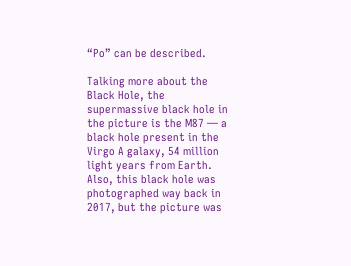“Po” can be described.

Talking more about the Black Hole, the supermassive black hole in the picture is the M87 — a black hole present in the Virgo A galaxy, 54 million light years from Earth. Also, this black hole was photographed way back in 2017, but the picture was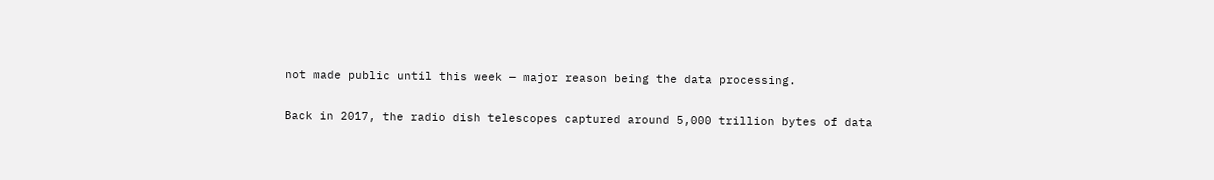not made public until this week — major reason being the data processing.

Back in 2017, the radio dish telescopes captured around 5,000 trillion bytes of data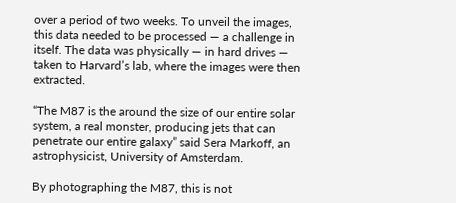over a period of two weeks. To unveil the images, this data needed to be processed — a challenge in itself. The data was physically — in hard drives — taken to Harvard’s lab, where the images were then extracted.

“The M87 is the around the size of our entire solar system, a real monster, producing jets that can penetrate our entire galaxy” said Sera Markoff, an astrophysicist, University of Amsterdam.

By photographing the M87, this is not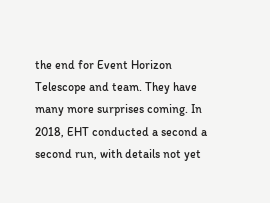the end for Event Horizon Telescope and team. They have many more surprises coming. In 2018, EHT conducted a second a second run, with details not yet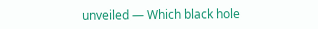unveiled — Which black hole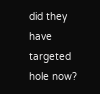did they have targeted hole now?